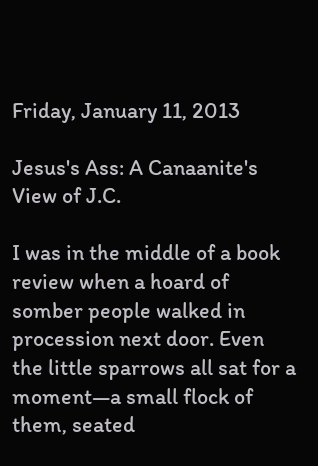Friday, January 11, 2013

Jesus's Ass: A Canaanite's View of J.C.

I was in the middle of a book review when a hoard of somber people walked in procession next door. Even the little sparrows all sat for a moment—a small flock of them, seated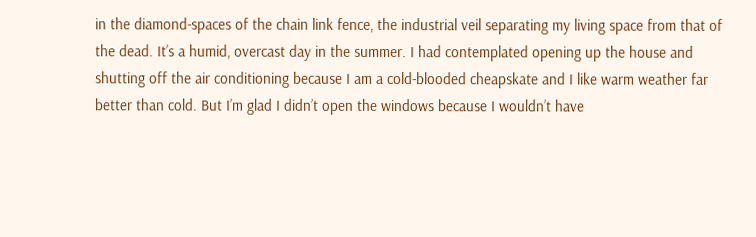in the diamond-spaces of the chain link fence, the industrial veil separating my living space from that of the dead. It’s a humid, overcast day in the summer. I had contemplated opening up the house and shutting off the air conditioning because I am a cold-blooded cheapskate and I like warm weather far better than cold. But I’m glad I didn’t open the windows because I wouldn’t have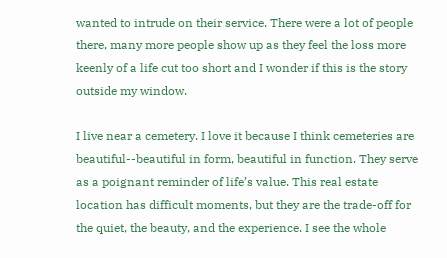wanted to intrude on their service. There were a lot of people there, many more people show up as they feel the loss more keenly of a life cut too short and I wonder if this is the story outside my window.

I live near a cemetery. I love it because I think cemeteries are beautiful--beautiful in form, beautiful in function. They serve as a poignant reminder of life’s value. This real estate location has difficult moments, but they are the trade-off for the quiet, the beauty, and the experience. I see the whole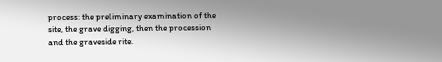process: the preliminary examination of the site, the grave digging, then the procession and the graveside rite.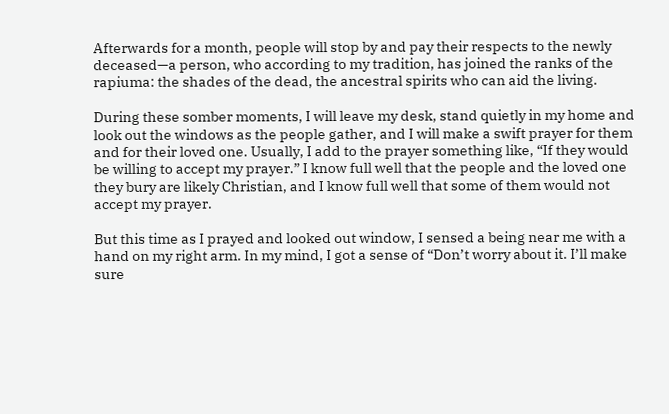Afterwards for a month, people will stop by and pay their respects to the newly deceased—a person, who according to my tradition, has joined the ranks of the rapiuma: the shades of the dead, the ancestral spirits who can aid the living.

During these somber moments, I will leave my desk, stand quietly in my home and look out the windows as the people gather, and I will make a swift prayer for them and for their loved one. Usually, I add to the prayer something like, “If they would be willing to accept my prayer.” I know full well that the people and the loved one they bury are likely Christian, and I know full well that some of them would not accept my prayer.

But this time as I prayed and looked out window, I sensed a being near me with a hand on my right arm. In my mind, I got a sense of “Don’t worry about it. I’ll make sure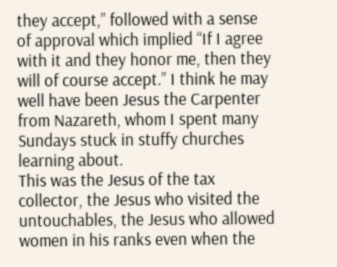they accept,” followed with a sense of approval which implied “If I agree with it and they honor me, then they will of course accept.” I think he may well have been Jesus the Carpenter from Nazareth, whom I spent many Sundays stuck in stuffy churches learning about.
This was the Jesus of the tax collector, the Jesus who visited the untouchables, the Jesus who allowed women in his ranks even when the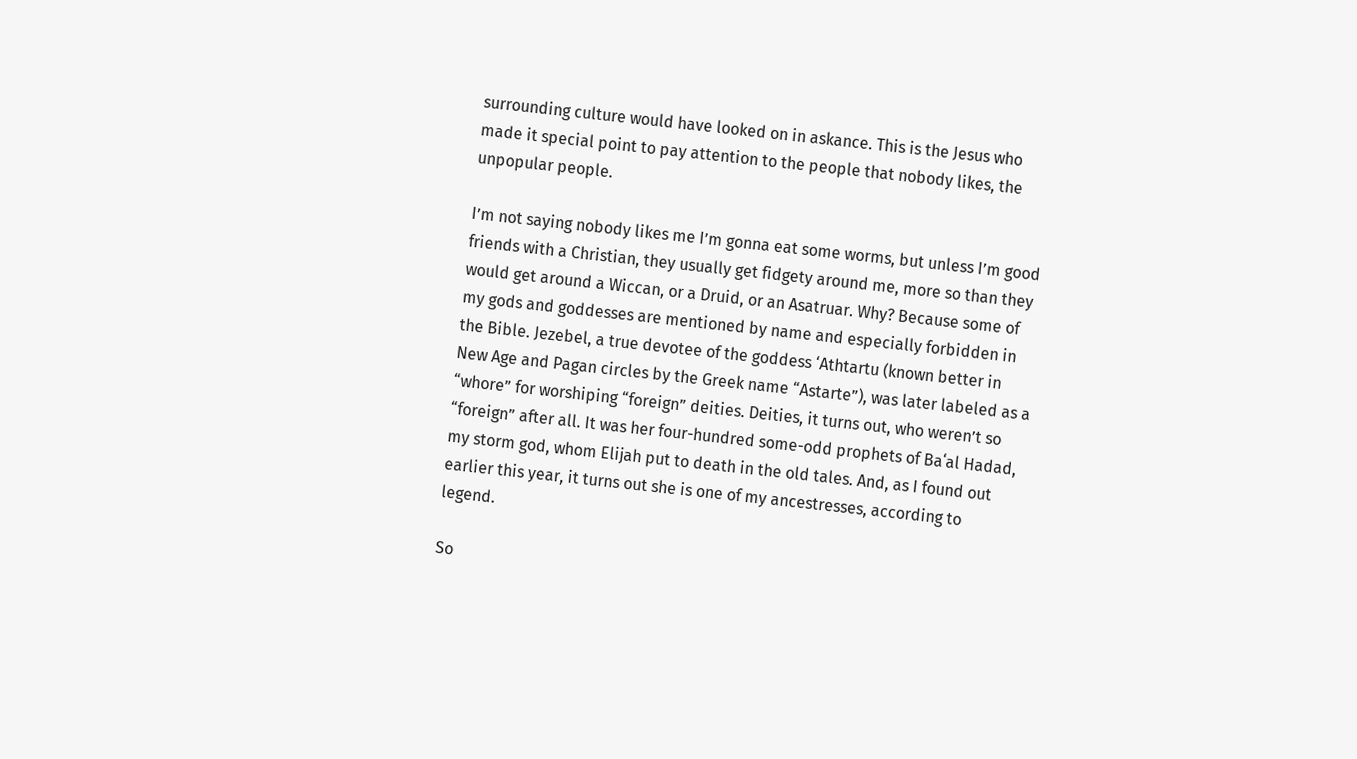surrounding culture would have looked on in askance. This is the Jesus who made it special point to pay attention to the people that nobody likes, the unpopular people.

I’m not saying nobody likes me I’m gonna eat some worms, but unless I’m good friends with a Christian, they usually get fidgety around me, more so than they would get around a Wiccan, or a Druid, or an Asatruar. Why? Because some of my gods and goddesses are mentioned by name and especially forbidden in the Bible. Jezebel, a true devotee of the goddess ‘Athtartu (known better in New Age and Pagan circles by the Greek name “Astarte”), was later labeled as a “whore” for worshiping “foreign” deities. Deities, it turns out, who weren’t so “foreign” after all. It was her four-hundred some-odd prophets of Baʻal Hadad, my storm god, whom Elijah put to death in the old tales. And, as I found out earlier this year, it turns out she is one of my ancestresses, according to legend.

So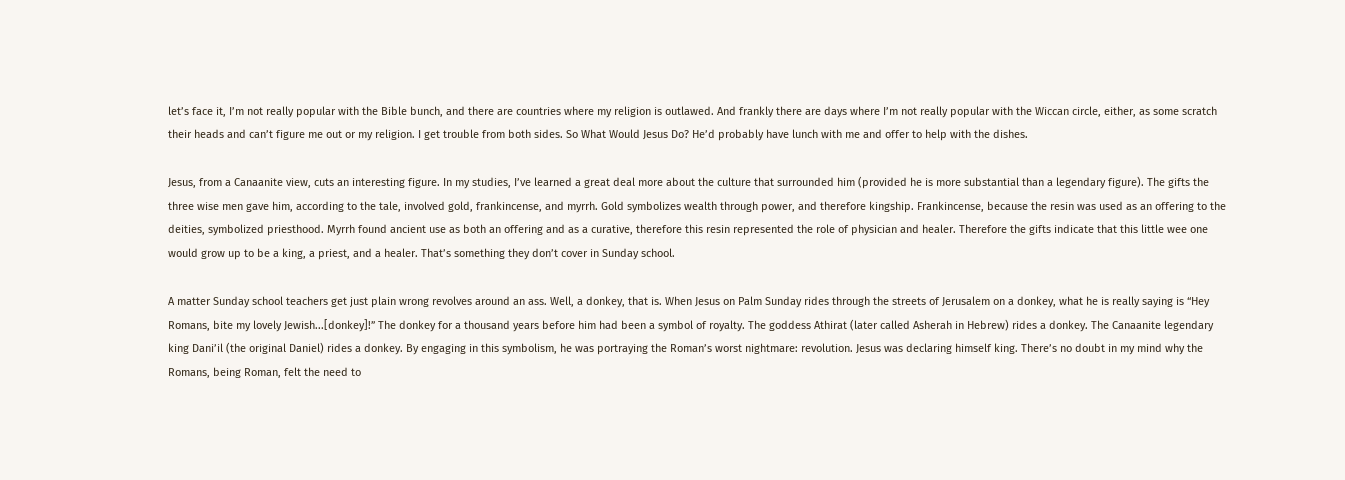let’s face it, I’m not really popular with the Bible bunch, and there are countries where my religion is outlawed. And frankly there are days where I’m not really popular with the Wiccan circle, either, as some scratch their heads and can’t figure me out or my religion. I get trouble from both sides. So What Would Jesus Do? He’d probably have lunch with me and offer to help with the dishes.

Jesus, from a Canaanite view, cuts an interesting figure. In my studies, I’ve learned a great deal more about the culture that surrounded him (provided he is more substantial than a legendary figure). The gifts the three wise men gave him, according to the tale, involved gold, frankincense, and myrrh. Gold symbolizes wealth through power, and therefore kingship. Frankincense, because the resin was used as an offering to the deities, symbolized priesthood. Myrrh found ancient use as both an offering and as a curative, therefore this resin represented the role of physician and healer. Therefore the gifts indicate that this little wee one would grow up to be a king, a priest, and a healer. That’s something they don’t cover in Sunday school.

A matter Sunday school teachers get just plain wrong revolves around an ass. Well, a donkey, that is. When Jesus on Palm Sunday rides through the streets of Jerusalem on a donkey, what he is really saying is “Hey Romans, bite my lovely Jewish...[donkey]!” The donkey for a thousand years before him had been a symbol of royalty. The goddess Athirat (later called Asherah in Hebrew) rides a donkey. The Canaanite legendary king Dani’il (the original Daniel) rides a donkey. By engaging in this symbolism, he was portraying the Roman’s worst nightmare: revolution. Jesus was declaring himself king. There’s no doubt in my mind why the Romans, being Roman, felt the need to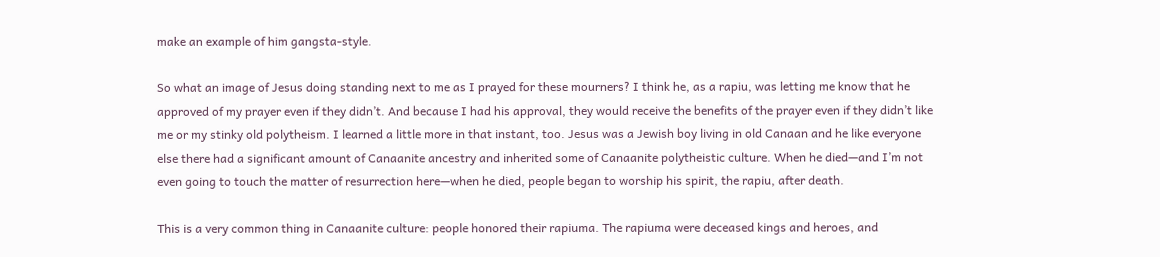make an example of him gangsta-style.

So what an image of Jesus doing standing next to me as I prayed for these mourners? I think he, as a rapiu, was letting me know that he approved of my prayer even if they didn’t. And because I had his approval, they would receive the benefits of the prayer even if they didn’t like me or my stinky old polytheism. I learned a little more in that instant, too. Jesus was a Jewish boy living in old Canaan and he like everyone else there had a significant amount of Canaanite ancestry and inherited some of Canaanite polytheistic culture. When he died—and I’m not even going to touch the matter of resurrection here—when he died, people began to worship his spirit, the rapiu, after death.

This is a very common thing in Canaanite culture: people honored their rapiuma. The rapiuma were deceased kings and heroes, and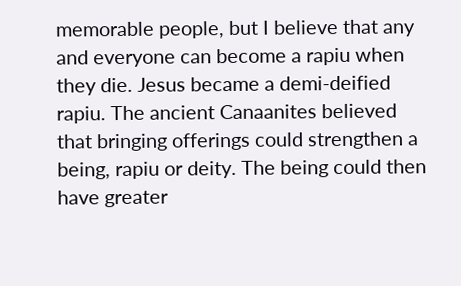memorable people, but I believe that any and everyone can become a rapiu when they die. Jesus became a demi-deified rapiu. The ancient Canaanites believed that bringing offerings could strengthen a being, rapiu or deity. The being could then have greater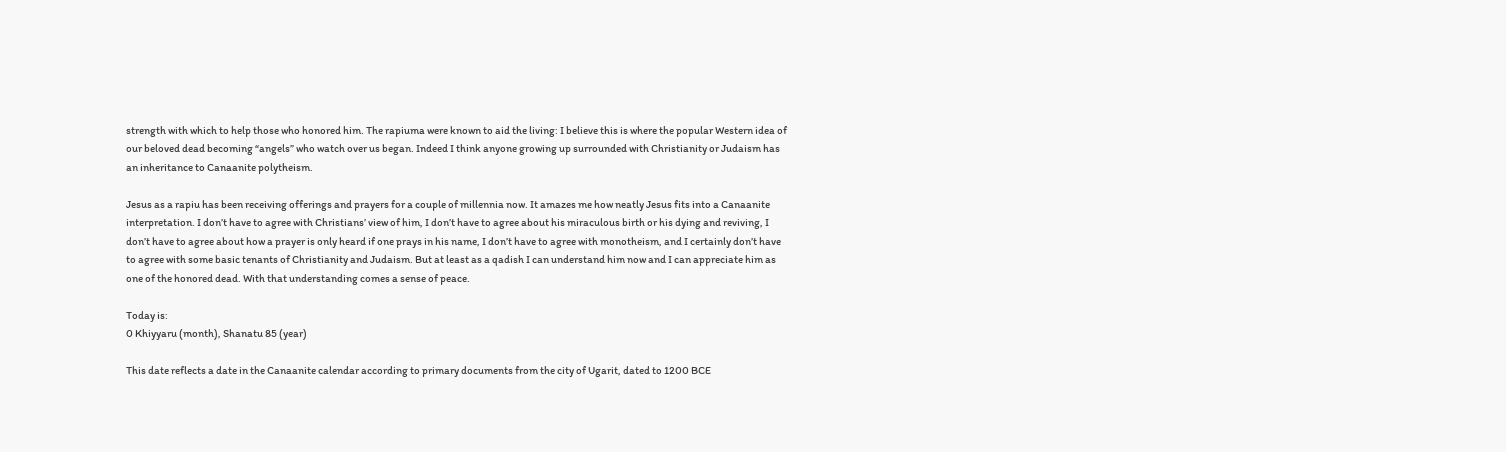strength with which to help those who honored him. The rapiuma were known to aid the living: I believe this is where the popular Western idea of our beloved dead becoming “angels” who watch over us began. Indeed I think anyone growing up surrounded with Christianity or Judaism has an inheritance to Canaanite polytheism.

Jesus as a rapiu has been receiving offerings and prayers for a couple of millennia now. It amazes me how neatly Jesus fits into a Canaanite interpretation. I don’t have to agree with Christians’ view of him, I don’t have to agree about his miraculous birth or his dying and reviving, I don’t have to agree about how a prayer is only heard if one prays in his name, I don’t have to agree with monotheism, and I certainly don’t have to agree with some basic tenants of Christianity and Judaism. But at least as a qadish I can understand him now and I can appreciate him as one of the honored dead. With that understanding comes a sense of peace.

Today is:
0 Khiyyaru (month), Shanatu 85 (year)

This date reflects a date in the Canaanite calendar according to primary documents from the city of Ugarit, dated to 1200 BCE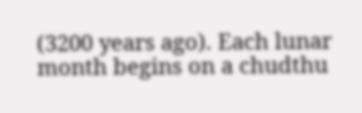(3200 years ago). Each lunar month begins on a chudthu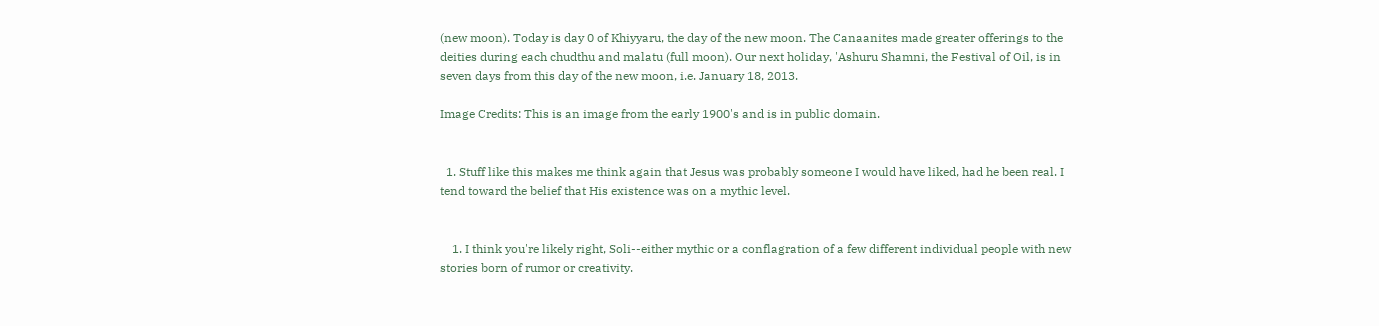(new moon). Today is day 0 of Khiyyaru, the day of the new moon. The Canaanites made greater offerings to the deities during each chudthu and malatu (full moon). Our next holiday, 'Ashuru Shamni, the Festival of Oil, is in seven days from this day of the new moon, i.e. January 18, 2013.

Image Credits: This is an image from the early 1900's and is in public domain.


  1. Stuff like this makes me think again that Jesus was probably someone I would have liked, had he been real. I tend toward the belief that His existence was on a mythic level.


    1. I think you're likely right, Soli--either mythic or a conflagration of a few different individual people with new stories born of rumor or creativity.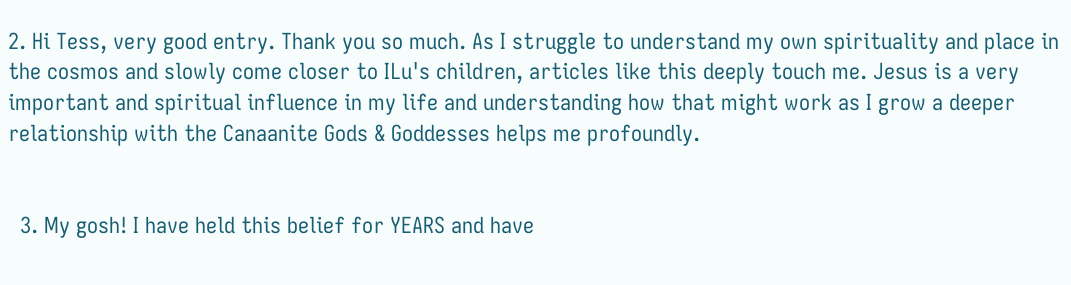2. Hi Tess, very good entry. Thank you so much. As I struggle to understand my own spirituality and place in the cosmos and slowly come closer to ILu's children, articles like this deeply touch me. Jesus is a very important and spiritual influence in my life and understanding how that might work as I grow a deeper relationship with the Canaanite Gods & Goddesses helps me profoundly.


  3. My gosh! I have held this belief for YEARS and have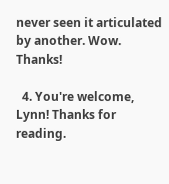never seen it articulated by another. Wow. Thanks!

  4. You're welcome, Lynn! Thanks for reading.